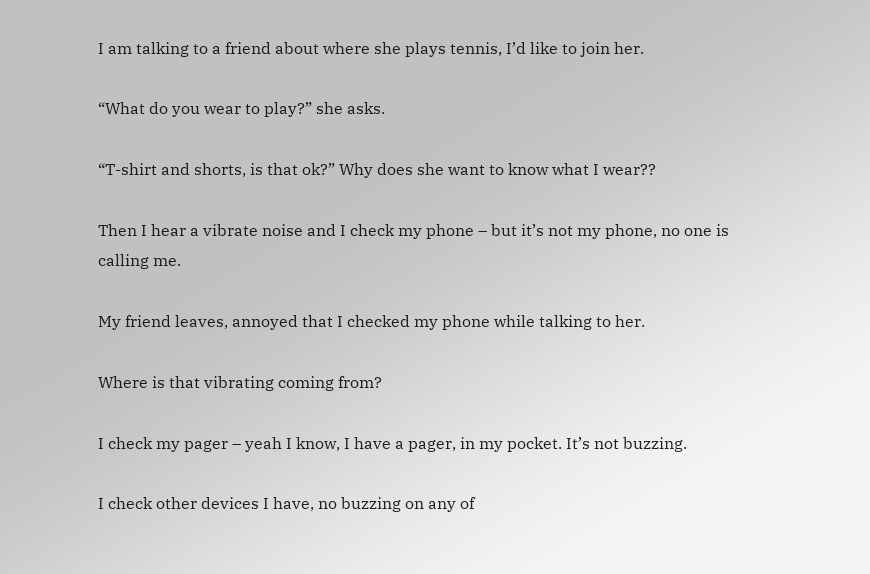I am talking to a friend about where she plays tennis, I’d like to join her.

“What do you wear to play?” she asks.

“T-shirt and shorts, is that ok?” Why does she want to know what I wear??

Then I hear a vibrate noise and I check my phone – but it’s not my phone, no one is calling me.

My friend leaves, annoyed that I checked my phone while talking to her.

Where is that vibrating coming from?

I check my pager – yeah I know, I have a pager, in my pocket. It’s not buzzing.

I check other devices I have, no buzzing on any of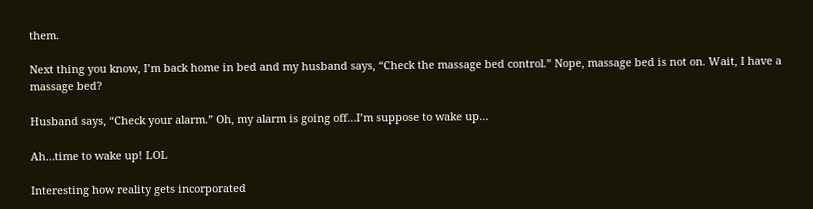them.

Next thing you know, I’m back home in bed and my husband says, “Check the massage bed control.” Nope, massage bed is not on. Wait, I have a massage bed?

Husband says, “Check your alarm.” Oh, my alarm is going off…I’m suppose to wake up…

Ah…time to wake up! LOL

Interesting how reality gets incorporated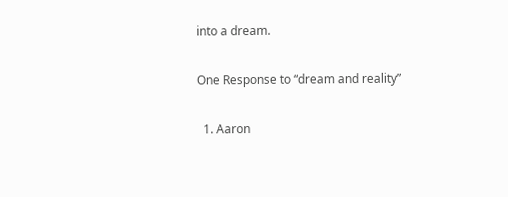into a dream.

One Response to “dream and reality”

  1. Aaron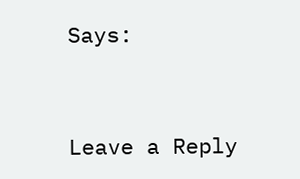Says:


Leave a Reply